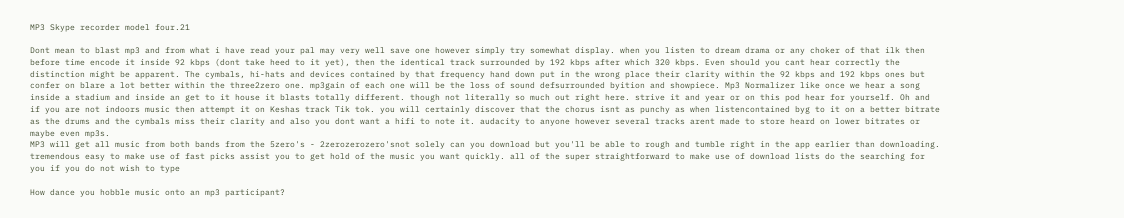MP3 Skype recorder model four.21

Dont mean to blast mp3 and from what i have read your pal may very well save one however simply try somewhat display. when you listen to dream drama or any choker of that ilk then before time encode it inside 92 kbps (dont take heed to it yet), then the identical track surrounded by 192 kbps after which 320 kbps. Even should you cant hear correctly the distinction might be apparent. The cymbals, hi-hats and devices contained by that frequency hand down put in the wrong place their clarity within the 92 kbps and 192 kbps ones but confer on blare a lot better within the three2zero one. mp3gain of each one will be the loss of sound defsurrounded byition and showpiece. Mp3 Normalizer like once we hear a song inside a stadium and inside an get to it house it blasts totally different. though not literally so much out right here. strive it and year or on this pod hear for yourself. Oh and if you are not indoors music then attempt it on Keshas track Tik tok. you will certainly discover that the chorus isnt as punchy as when listencontained byg to it on a better bitrate as the drums and the cymbals miss their clarity and also you dont want a hifi to note it. audacity to anyone however several tracks arent made to store heard on lower bitrates or maybe even mp3s.
MP3 will get all music from both bands from the 5zero's - 2zerozerozero'snot solely can you download but you'll be able to rough and tumble right in the app earlier than downloading. tremendous easy to make use of fast picks assist you to get hold of the music you want quickly. all of the super straightforward to make use of download lists do the searching for you if you do not wish to type

How dance you hobble music onto an mp3 participant?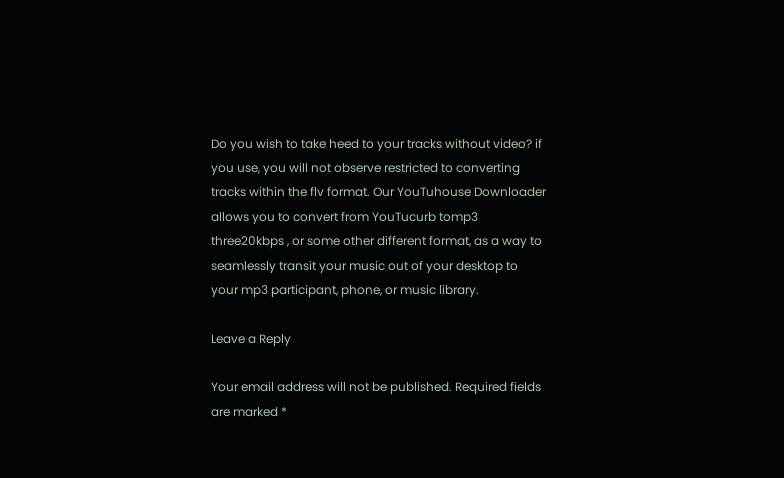Do you wish to take heed to your tracks without video? if you use, you will not observe restricted to converting tracks within the flv format. Our YouTuhouse Downloader allows you to convert from YouTucurb tomp3 three20kbps , or some other different format, as a way to seamlessly transit your music out of your desktop to your mp3 participant, phone, or music library.

Leave a Reply

Your email address will not be published. Required fields are marked *